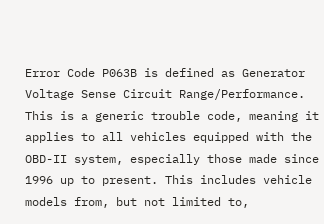Error Code P063B is defined as Generator Voltage Sense Circuit Range/Performance. This is a generic trouble code, meaning it applies to all vehicles equipped with the OBD-II system, especially those made since 1996 up to present. This includes vehicle models from, but not limited to,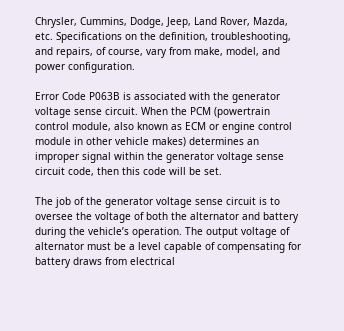Chrysler, Cummins, Dodge, Jeep, Land Rover, Mazda, etc. Specifications on the definition, troubleshooting, and repairs, of course, vary from make, model, and power configuration.

Error Code P063B is associated with the generator voltage sense circuit. When the PCM (powertrain control module, also known as ECM or engine control module in other vehicle makes) determines an improper signal within the generator voltage sense circuit code, then this code will be set.

The job of the generator voltage sense circuit is to oversee the voltage of both the alternator and battery during the vehicle’s operation. The output voltage of alternator must be a level capable of compensating for battery draws from electrical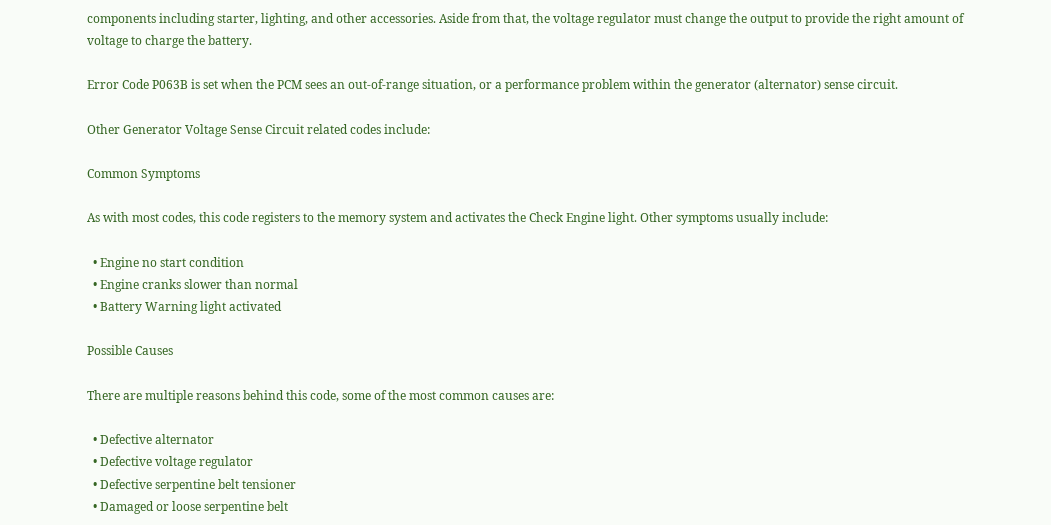components including starter, lighting, and other accessories. Aside from that, the voltage regulator must change the output to provide the right amount of voltage to charge the battery.

Error Code P063B is set when the PCM sees an out-of-range situation, or a performance problem within the generator (alternator) sense circuit.

Other Generator Voltage Sense Circuit related codes include:

Common Symptoms

As with most codes, this code registers to the memory system and activates the Check Engine light. Other symptoms usually include:

  • Engine no start condition
  • Engine cranks slower than normal
  • Battery Warning light activated

Possible Causes

There are multiple reasons behind this code, some of the most common causes are:

  • Defective alternator
  • Defective voltage regulator
  • Defective serpentine belt tensioner
  • Damaged or loose serpentine belt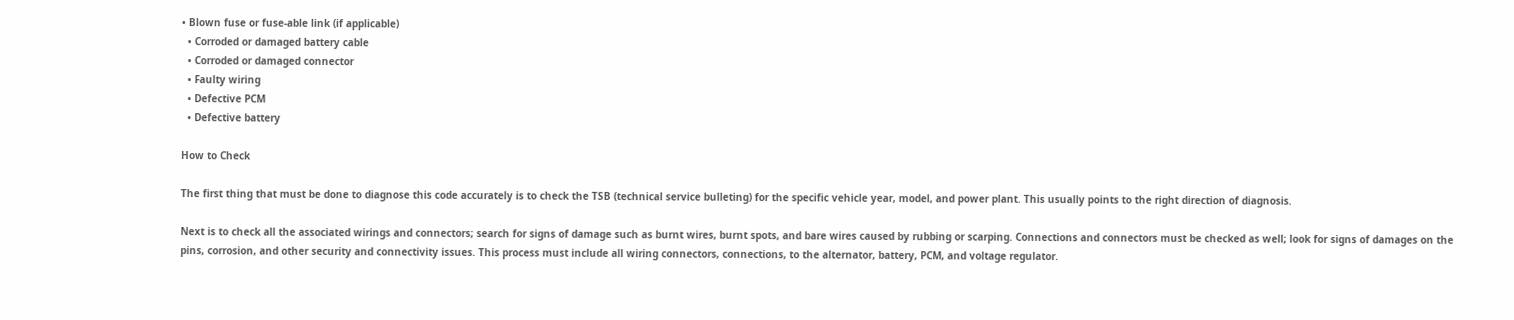• Blown fuse or fuse-able link (if applicable)
  • Corroded or damaged battery cable
  • Corroded or damaged connector
  • Faulty wiring
  • Defective PCM
  • Defective battery

How to Check

The first thing that must be done to diagnose this code accurately is to check the TSB (technical service bulleting) for the specific vehicle year, model, and power plant. This usually points to the right direction of diagnosis.

Next is to check all the associated wirings and connectors; search for signs of damage such as burnt wires, burnt spots, and bare wires caused by rubbing or scarping. Connections and connectors must be checked as well; look for signs of damages on the pins, corrosion, and other security and connectivity issues. This process must include all wiring connectors, connections, to the alternator, battery, PCM, and voltage regulator.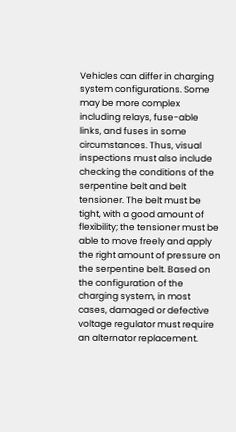Vehicles can differ in charging system configurations. Some may be more complex including relays, fuse-able links, and fuses in some circumstances. Thus, visual inspections must also include checking the conditions of the serpentine belt and belt tensioner. The belt must be tight, with a good amount of flexibility; the tensioner must be able to move freely and apply the right amount of pressure on the serpentine belt. Based on the configuration of the charging system, in most cases, damaged or defective voltage regulator must require an alternator replacement.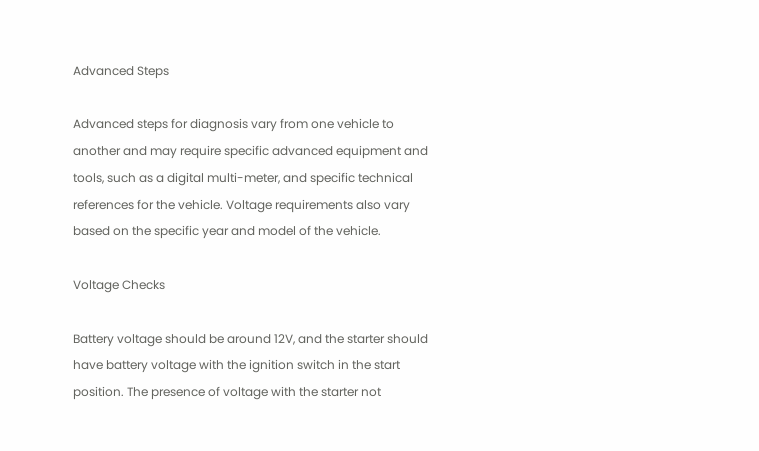Advanced Steps

Advanced steps for diagnosis vary from one vehicle to another and may require specific advanced equipment and tools, such as a digital multi-meter, and specific technical references for the vehicle. Voltage requirements also vary based on the specific year and model of the vehicle.

Voltage Checks

Battery voltage should be around 12V, and the starter should have battery voltage with the ignition switch in the start position. The presence of voltage with the starter not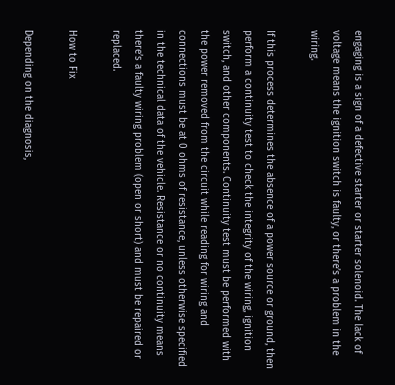engaging is a sign of a defective starter or starter solenoid. The lack of voltage means the ignition switch is faulty, or there’s a problem in the wiring.

If this process determines the absence of a power source or ground, then perform a continuity test to check the integrity of the wiring, ignition switch, and other components. Continuity test must be performed with the power removed from the circuit while reading for wiring and connections must be at 0 ohms of resistance, unless otherwise specified in the technical data of the vehicle. Resistance or no continuity means there’s a faulty wiring problem (open or short) and must be repaired or replaced.

How to Fix

Depending on the diagnosis,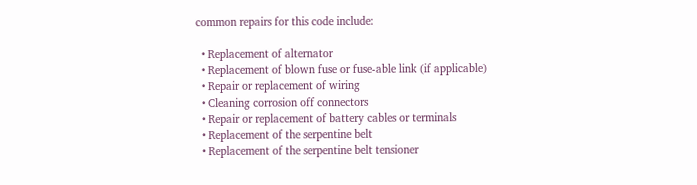common repairs for this code include:

  • Replacement of alternator
  • Replacement of blown fuse or fuse-able link (if applicable)
  • Repair or replacement of wiring
  • Cleaning corrosion off connectors
  • Repair or replacement of battery cables or terminals
  • Replacement of the serpentine belt
  • Replacement of the serpentine belt tensioner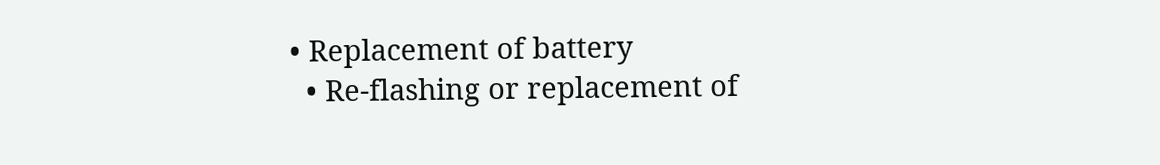• Replacement of battery
  • Re-flashing or replacement of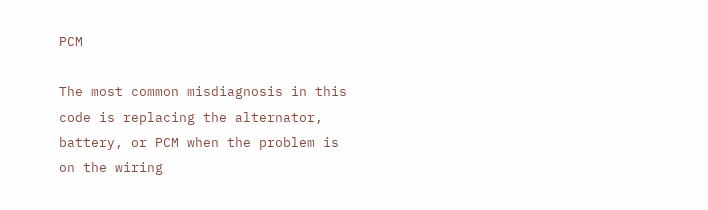PCM

The most common misdiagnosis in this code is replacing the alternator, battery, or PCM when the problem is on the wiring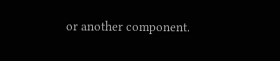or another component.